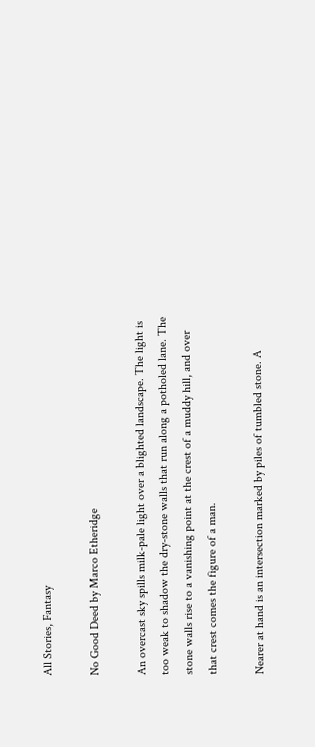All Stories, Fantasy

No Good Deed by Marco Etheridge

An overcast sky spills milk-pale light over a blighted landscape. The light is too weak to shadow the dry-stone walls that run along a potholed lane. The stone walls rise to a vanishing point at the crest of a muddy hill, and over that crest comes the figure of a man.

Nearer at hand is an intersection marked by piles of tumbled stone. A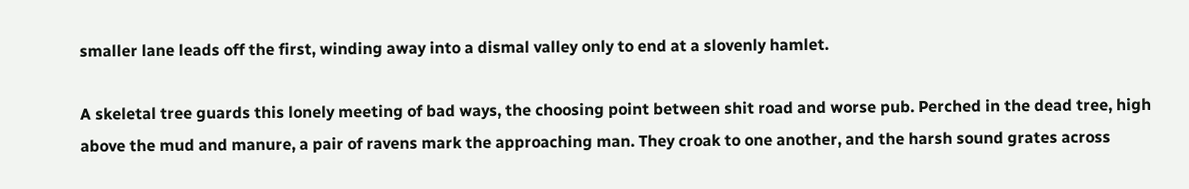smaller lane leads off the first, winding away into a dismal valley only to end at a slovenly hamlet.

A skeletal tree guards this lonely meeting of bad ways, the choosing point between shit road and worse pub. Perched in the dead tree, high above the mud and manure, a pair of ravens mark the approaching man. They croak to one another, and the harsh sound grates across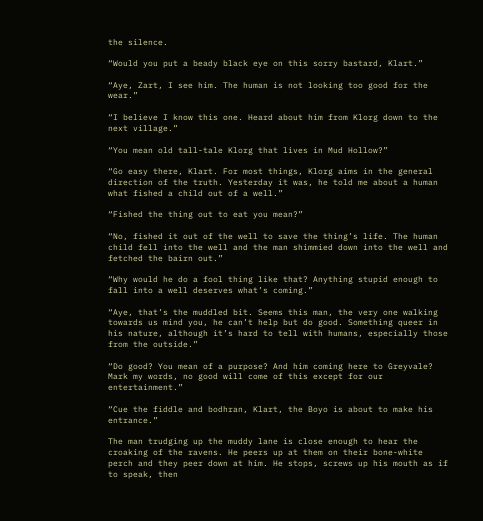the silence.

“Would you put a beady black eye on this sorry bastard, Klart.”

“Aye, Zart, I see him. The human is not looking too good for the wear.”

“I believe I know this one. Heard about him from Klorg down to the next village.”

“You mean old tall-tale Klorg that lives in Mud Hollow?”

“Go easy there, Klart. For most things, Klorg aims in the general direction of the truth. Yesterday it was, he told me about a human what fished a child out of a well.”

“Fished the thing out to eat you mean?”

“No, fished it out of the well to save the thing’s life. The human child fell into the well and the man shimmied down into the well and fetched the bairn out.”

“Why would he do a fool thing like that? Anything stupid enough to fall into a well deserves what’s coming.”

“Aye, that’s the muddled bit. Seems this man, the very one walking towards us mind you, he can’t help but do good. Something queer in his nature, although it’s hard to tell with humans, especially those from the outside.”

“Do good? You mean of a purpose? And him coming here to Greyvale? Mark my words, no good will come of this except for our entertainment.”

“Cue the fiddle and bodhran, Klart, the Boyo is about to make his entrance.”

The man trudging up the muddy lane is close enough to hear the croaking of the ravens. He peers up at them on their bone-white perch and they peer down at him. He stops, screws up his mouth as if to speak, then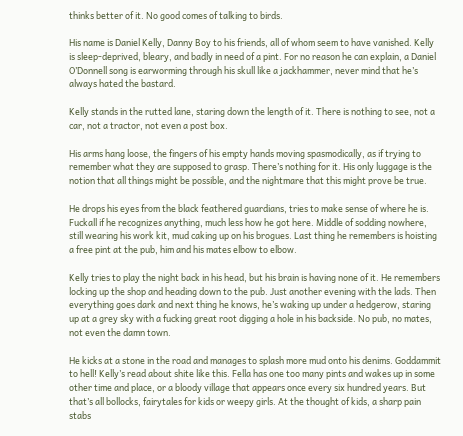thinks better of it. No good comes of talking to birds.

His name is Daniel Kelly, Danny Boy to his friends, all of whom seem to have vanished. Kelly is sleep-deprived, bleary, and badly in need of a pint. For no reason he can explain, a Daniel O’Donnell song is earworming through his skull like a jackhammer, never mind that he’s always hated the bastard.

Kelly stands in the rutted lane, staring down the length of it. There is nothing to see, not a car, not a tractor, not even a post box.

His arms hang loose, the fingers of his empty hands moving spasmodically, as if trying to remember what they are supposed to grasp. There’s nothing for it. His only luggage is the notion that all things might be possible, and the nightmare that this might prove be true.

He drops his eyes from the black feathered guardians, tries to make sense of where he is. Fuckall if he recognizes anything, much less how he got here. Middle of sodding nowhere, still wearing his work kit, mud caking up on his brogues. Last thing he remembers is hoisting a free pint at the pub, him and his mates elbow to elbow.

Kelly tries to play the night back in his head, but his brain is having none of it. He remembers locking up the shop and heading down to the pub. Just another evening with the lads. Then everything goes dark and next thing he knows, he’s waking up under a hedgerow, staring up at a grey sky with a fucking great root digging a hole in his backside. No pub, no mates, not even the damn town.

He kicks at a stone in the road and manages to splash more mud onto his denims. Goddammit to hell! Kelly’s read about shite like this. Fella has one too many pints and wakes up in some other time and place, or a bloody village that appears once every six hundred years. But that’s all bollocks, fairytales for kids or weepy girls. At the thought of kids, a sharp pain stabs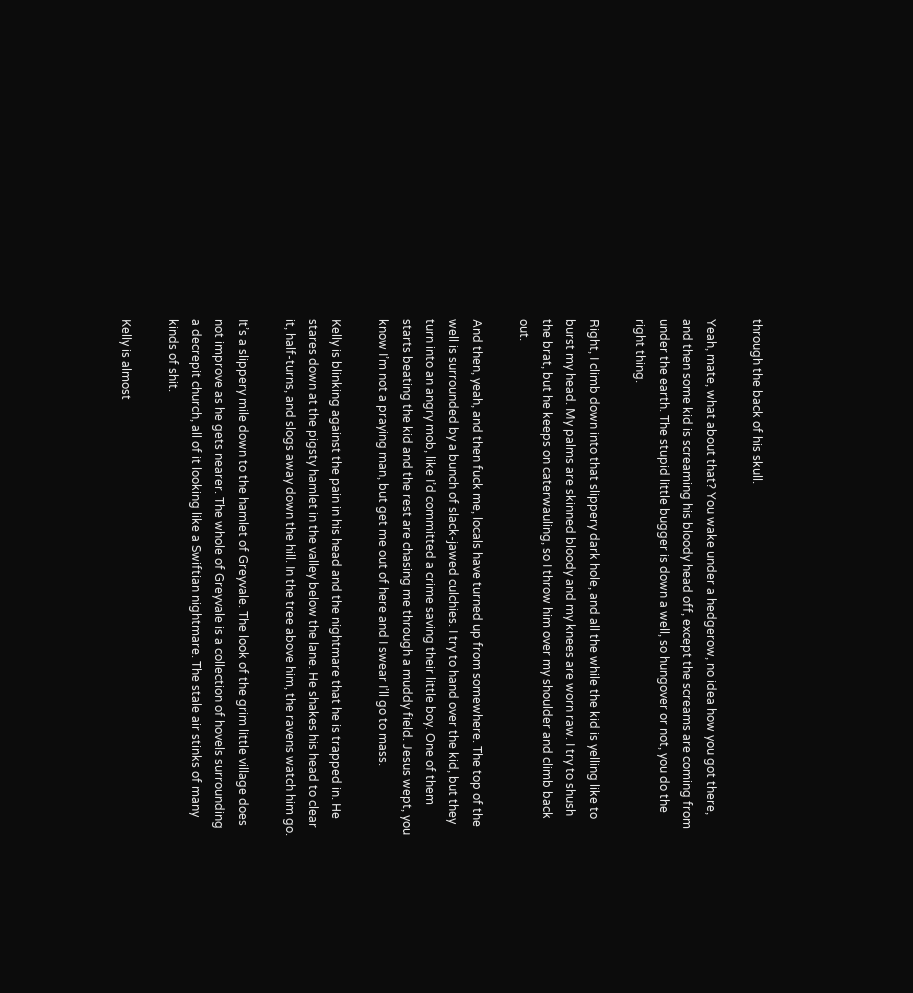through the back of his skull.

Yeah, mate, what about that? You wake under a hedgerow, no idea how you got there, and then some kid is screaming his bloody head off, except the screams are coming from under the earth. The stupid little bugger is down a well, so hungover or not, you do the right thing.

Right, I climb down into that slippery dark hole, and all the while the kid is yelling like to burst my head. My palms are skinned bloody and my knees are worn raw. I try to shush the brat, but he keeps on caterwauling, so I throw him over my shoulder and climb back out.

And then, yeah, and then fuck me, locals have turned up from somewhere. The top of the well is surrounded by a bunch of slack-jawed culchies. I try to hand over the kid, but they turn into an angry mob, like I’d committed a crime saving their little boy. One of them starts beating the kid and the rest are chasing me through a muddy field. Jesus wept, you know I’m not a praying man, but get me out of here and I swear I’ll go to mass.

Kelly is blinking against the pain in his head and the nightmare that he is trapped in. He stares down at the pigsty hamlet in the valley below the lane. He shakes his head to clear it, half-turns, and slogs away down the hill. In the tree above him, the ravens watch him go.

It’s a slippery mile down to the hamlet of Greyvale. The look of the grim little village does not improve as he gets nearer. The whole of Greyvale is a collection of hovels surrounding a decrepit church, all of it looking like a Swiftian nightmare. The stale air stinks of many kinds of shit.

Kelly is almost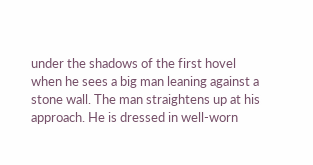under the shadows of the first hovel when he sees a big man leaning against a stone wall. The man straightens up at his approach. He is dressed in well-worn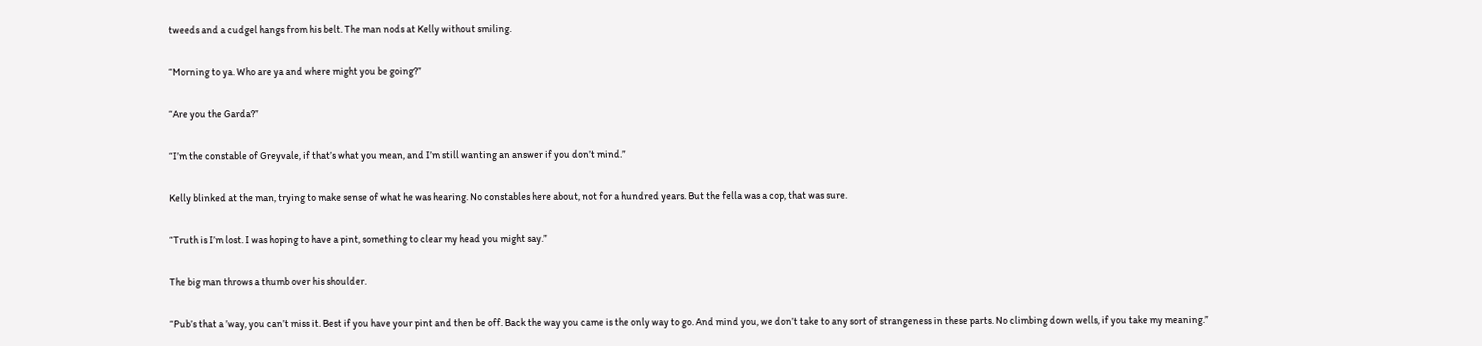tweeds and a cudgel hangs from his belt. The man nods at Kelly without smiling.

“Morning to ya. Who are ya and where might you be going?”

“Are you the Garda?”

“I’m the constable of Greyvale, if that’s what you mean, and I’m still wanting an answer if you don’t mind.”

Kelly blinked at the man, trying to make sense of what he was hearing. No constables here about, not for a hundred years. But the fella was a cop, that was sure.

“Truth is I’m lost. I was hoping to have a pint, something to clear my head you might say.”

The big man throws a thumb over his shoulder.

“Pub’s that a ’way, you can’t miss it. Best if you have your pint and then be off. Back the way you came is the only way to go. And mind you, we don’t take to any sort of strangeness in these parts. No climbing down wells, if you take my meaning.”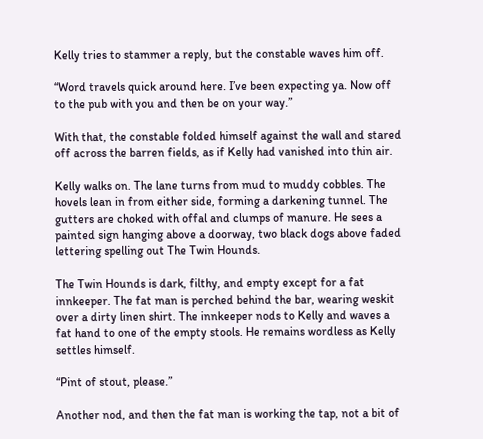Kelly tries to stammer a reply, but the constable waves him off.

“Word travels quick around here. I’ve been expecting ya. Now off to the pub with you and then be on your way.”

With that, the constable folded himself against the wall and stared off across the barren fields, as if Kelly had vanished into thin air.

Kelly walks on. The lane turns from mud to muddy cobbles. The hovels lean in from either side, forming a darkening tunnel. The gutters are choked with offal and clumps of manure. He sees a painted sign hanging above a doorway, two black dogs above faded lettering spelling out The Twin Hounds.

The Twin Hounds is dark, filthy, and empty except for a fat innkeeper. The fat man is perched behind the bar, wearing weskit over a dirty linen shirt. The innkeeper nods to Kelly and waves a fat hand to one of the empty stools. He remains wordless as Kelly settles himself.

“Pint of stout, please.”

Another nod, and then the fat man is working the tap, not a bit of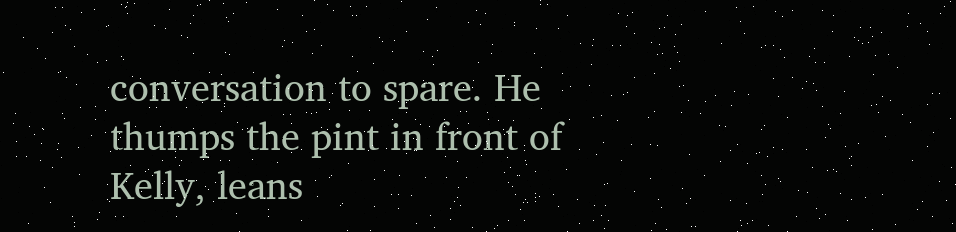conversation to spare. He thumps the pint in front of Kelly, leans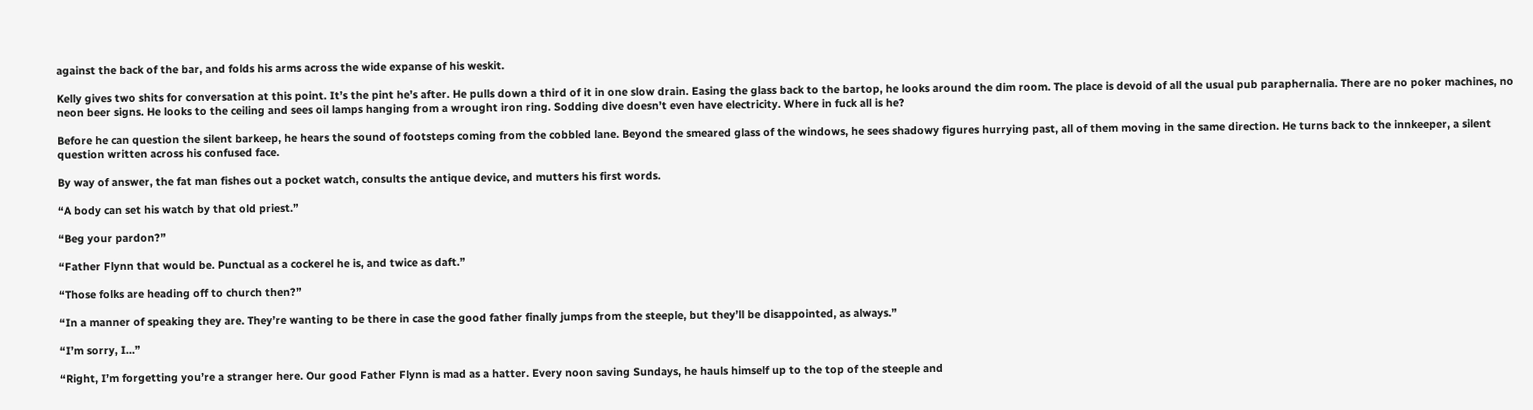against the back of the bar, and folds his arms across the wide expanse of his weskit.

Kelly gives two shits for conversation at this point. It’s the pint he’s after. He pulls down a third of it in one slow drain. Easing the glass back to the bartop, he looks around the dim room. The place is devoid of all the usual pub paraphernalia. There are no poker machines, no neon beer signs. He looks to the ceiling and sees oil lamps hanging from a wrought iron ring. Sodding dive doesn’t even have electricity. Where in fuck all is he?

Before he can question the silent barkeep, he hears the sound of footsteps coming from the cobbled lane. Beyond the smeared glass of the windows, he sees shadowy figures hurrying past, all of them moving in the same direction. He turns back to the innkeeper, a silent question written across his confused face.

By way of answer, the fat man fishes out a pocket watch, consults the antique device, and mutters his first words.

“A body can set his watch by that old priest.”

“Beg your pardon?”

“Father Flynn that would be. Punctual as a cockerel he is, and twice as daft.”

“Those folks are heading off to church then?”

“In a manner of speaking they are. They’re wanting to be there in case the good father finally jumps from the steeple, but they’ll be disappointed, as always.”

“I’m sorry, I…”

“Right, I’m forgetting you’re a stranger here. Our good Father Flynn is mad as a hatter. Every noon saving Sundays, he hauls himself up to the top of the steeple and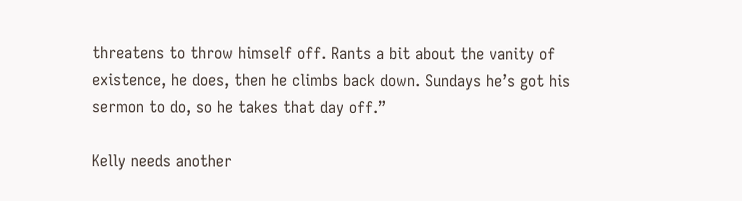threatens to throw himself off. Rants a bit about the vanity of existence, he does, then he climbs back down. Sundays he’s got his sermon to do, so he takes that day off.”

Kelly needs another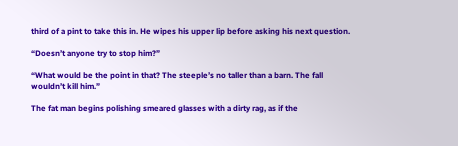third of a pint to take this in. He wipes his upper lip before asking his next question.

“Doesn’t anyone try to stop him?”

“What would be the point in that? The steeple’s no taller than a barn. The fall wouldn’t kill him.”

The fat man begins polishing smeared glasses with a dirty rag, as if the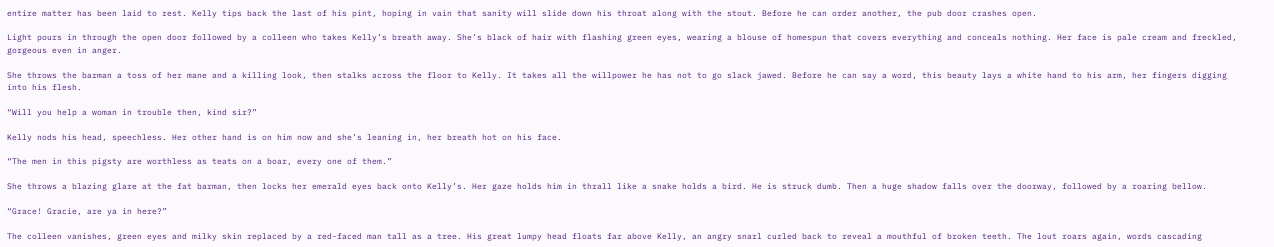entire matter has been laid to rest. Kelly tips back the last of his pint, hoping in vain that sanity will slide down his throat along with the stout. Before he can order another, the pub door crashes open.

Light pours in through the open door followed by a colleen who takes Kelly’s breath away. She’s black of hair with flashing green eyes, wearing a blouse of homespun that covers everything and conceals nothing. Her face is pale cream and freckled, gorgeous even in anger.

She throws the barman a toss of her mane and a killing look, then stalks across the floor to Kelly. It takes all the willpower he has not to go slack jawed. Before he can say a word, this beauty lays a white hand to his arm, her fingers digging into his flesh.

“Will you help a woman in trouble then, kind sir?”

Kelly nods his head, speechless. Her other hand is on him now and she’s leaning in, her breath hot on his face.

“The men in this pigsty are worthless as teats on a boar, every one of them.”

She throws a blazing glare at the fat barman, then locks her emerald eyes back onto Kelly’s. Her gaze holds him in thrall like a snake holds a bird. He is struck dumb. Then a huge shadow falls over the doorway, followed by a roaring bellow.

“Grace! Gracie, are ya in here?”

The colleen vanishes, green eyes and milky skin replaced by a red-faced man tall as a tree. His great lumpy head floats far above Kelly, an angry snarl curled back to reveal a mouthful of broken teeth. The lout roars again, words cascading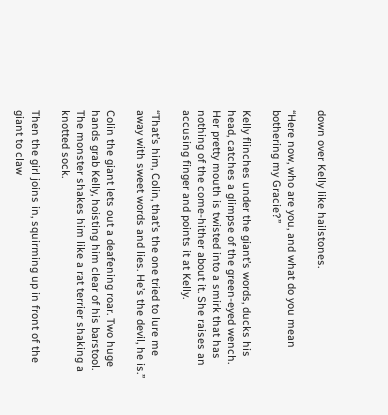down over Kelly like hailstones.

“Here now, who are you, and what do you mean bothering my Gracie?”

Kelly flinches under the giant’s words, ducks his head, catches a glimpse of the green-eyed wench. Her pretty mouth is twisted into a smirk that has nothing of the come-hither about it. She raises an accusing finger and points it at Kelly.

“That’s him, Colin, that’s the one tried to lure me away with sweet words and lies. He’s the devil, he is.”

Colin the giant lets out a deafening roar. Two huge hands grab Kelly, hoisting him clear of his barstool. The monster shakes him like a rat terrier shaking a knotted sock.

Then the girl joins in, squirming up in front of the giant to claw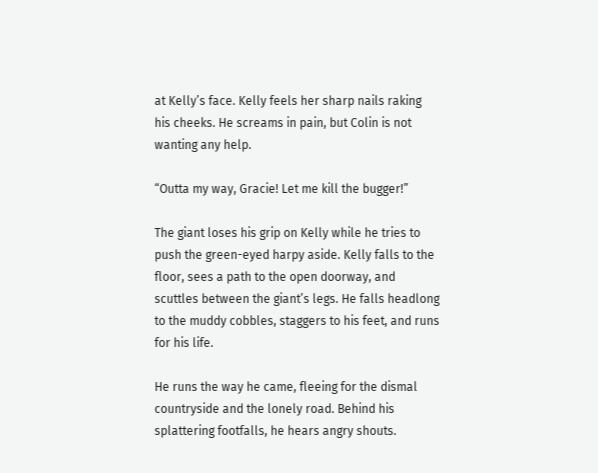at Kelly’s face. Kelly feels her sharp nails raking his cheeks. He screams in pain, but Colin is not wanting any help.

“Outta my way, Gracie! Let me kill the bugger!”

The giant loses his grip on Kelly while he tries to push the green-eyed harpy aside. Kelly falls to the floor, sees a path to the open doorway, and scuttles between the giant’s legs. He falls headlong to the muddy cobbles, staggers to his feet, and runs for his life.

He runs the way he came, fleeing for the dismal countryside and the lonely road. Behind his splattering footfalls, he hears angry shouts.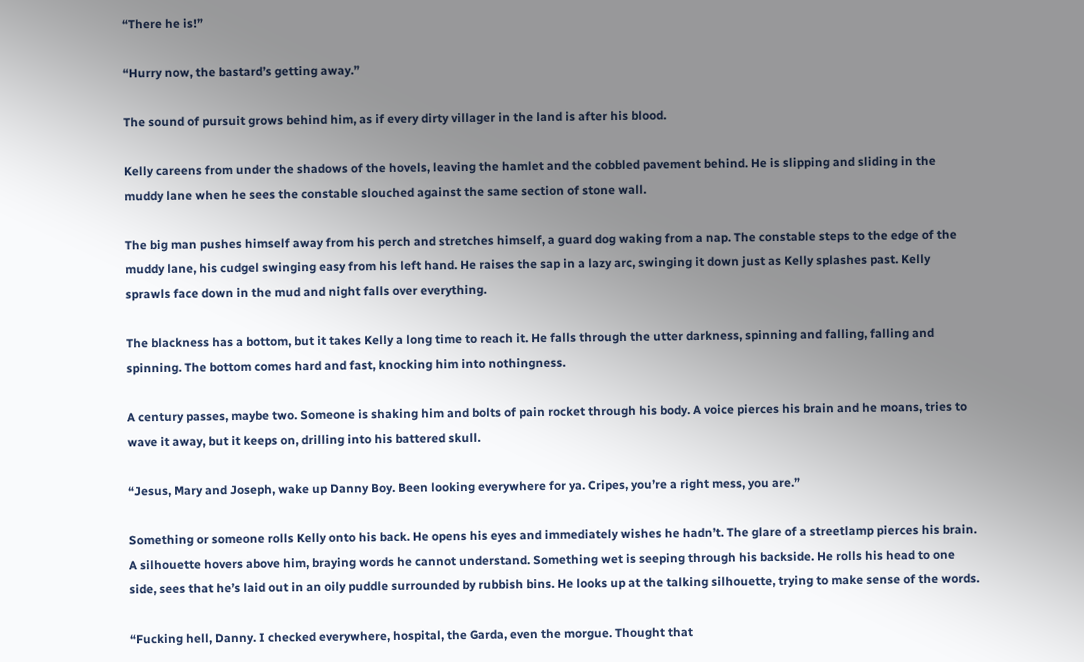“There he is!”

“Hurry now, the bastard’s getting away.”

The sound of pursuit grows behind him, as if every dirty villager in the land is after his blood.

Kelly careens from under the shadows of the hovels, leaving the hamlet and the cobbled pavement behind. He is slipping and sliding in the muddy lane when he sees the constable slouched against the same section of stone wall.

The big man pushes himself away from his perch and stretches himself, a guard dog waking from a nap. The constable steps to the edge of the muddy lane, his cudgel swinging easy from his left hand. He raises the sap in a lazy arc, swinging it down just as Kelly splashes past. Kelly sprawls face down in the mud and night falls over everything.

The blackness has a bottom, but it takes Kelly a long time to reach it. He falls through the utter darkness, spinning and falling, falling and spinning. The bottom comes hard and fast, knocking him into nothingness.

A century passes, maybe two. Someone is shaking him and bolts of pain rocket through his body. A voice pierces his brain and he moans, tries to wave it away, but it keeps on, drilling into his battered skull.

“Jesus, Mary and Joseph, wake up Danny Boy. Been looking everywhere for ya. Cripes, you’re a right mess, you are.”

Something or someone rolls Kelly onto his back. He opens his eyes and immediately wishes he hadn’t. The glare of a streetlamp pierces his brain. A silhouette hovers above him, braying words he cannot understand. Something wet is seeping through his backside. He rolls his head to one side, sees that he’s laid out in an oily puddle surrounded by rubbish bins. He looks up at the talking silhouette, trying to make sense of the words.

“Fucking hell, Danny. I checked everywhere, hospital, the Garda, even the morgue. Thought that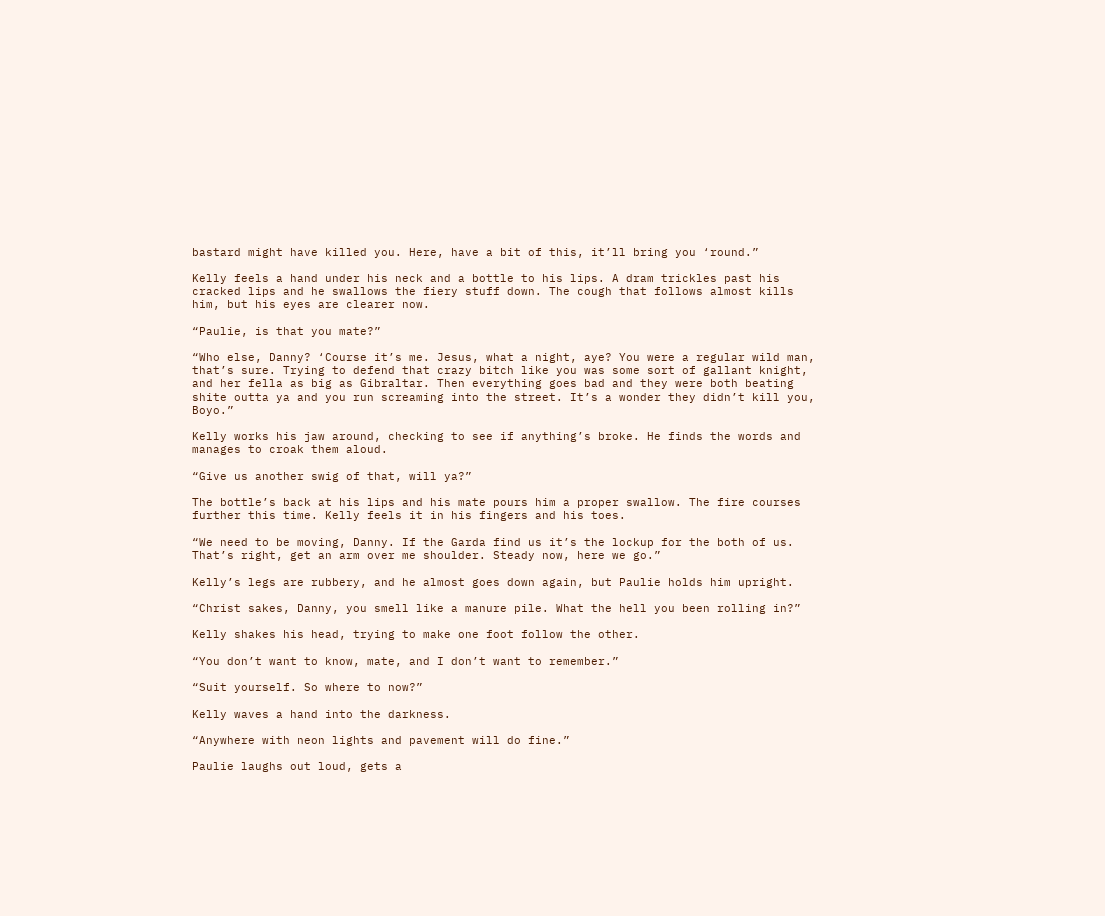bastard might have killed you. Here, have a bit of this, it’ll bring you ‘round.”

Kelly feels a hand under his neck and a bottle to his lips. A dram trickles past his cracked lips and he swallows the fiery stuff down. The cough that follows almost kills him, but his eyes are clearer now.

“Paulie, is that you mate?”

“Who else, Danny? ‘Course it’s me. Jesus, what a night, aye? You were a regular wild man, that’s sure. Trying to defend that crazy bitch like you was some sort of gallant knight, and her fella as big as Gibraltar. Then everything goes bad and they were both beating shite outta ya and you run screaming into the street. It’s a wonder they didn’t kill you, Boyo.”

Kelly works his jaw around, checking to see if anything’s broke. He finds the words and manages to croak them aloud.

“Give us another swig of that, will ya?”

The bottle’s back at his lips and his mate pours him a proper swallow. The fire courses further this time. Kelly feels it in his fingers and his toes.

“We need to be moving, Danny. If the Garda find us it’s the lockup for the both of us. That’s right, get an arm over me shoulder. Steady now, here we go.”

Kelly’s legs are rubbery, and he almost goes down again, but Paulie holds him upright.

“Christ sakes, Danny, you smell like a manure pile. What the hell you been rolling in?”

Kelly shakes his head, trying to make one foot follow the other.

“You don’t want to know, mate, and I don’t want to remember.”

“Suit yourself. So where to now?”

Kelly waves a hand into the darkness.

“Anywhere with neon lights and pavement will do fine.”

Paulie laughs out loud, gets a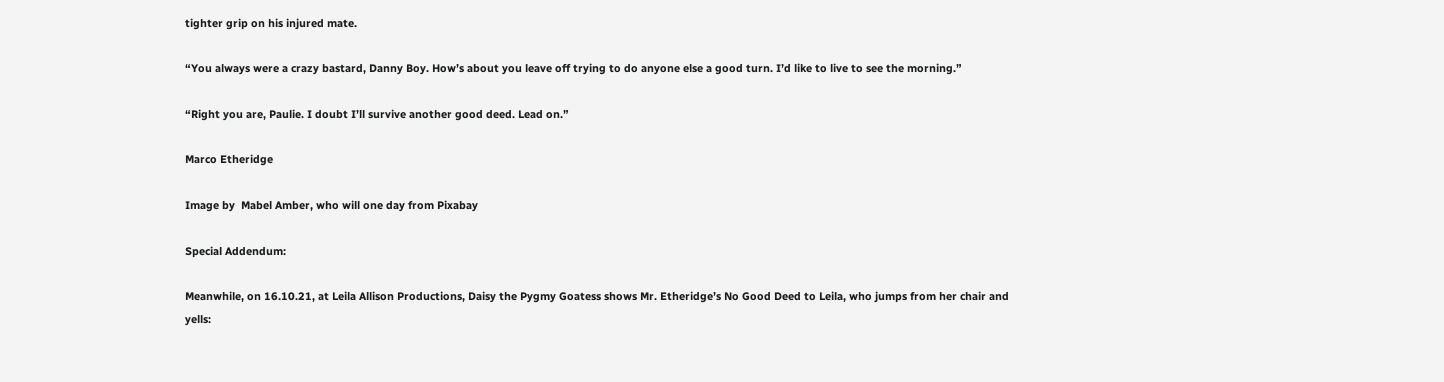tighter grip on his injured mate.

“You always were a crazy bastard, Danny Boy. How’s about you leave off trying to do anyone else a good turn. I’d like to live to see the morning.”

“Right you are, Paulie. I doubt I’ll survive another good deed. Lead on.”

Marco Etheridge

Image by  Mabel Amber, who will one day from Pixabay

Special Addendum:

Meanwhile, on 16.10.21, at Leila Allison Productions, Daisy the Pygmy Goatess shows Mr. Etheridge’s No Good Deed to Leila, who jumps from her chair and yells: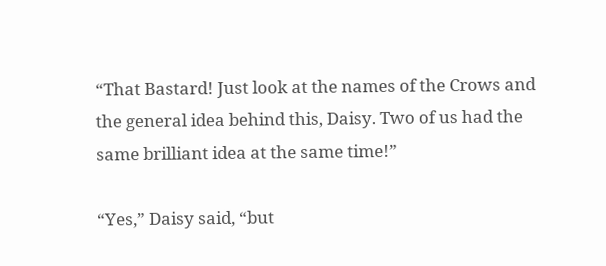“That Bastard! Just look at the names of the Crows and the general idea behind this, Daisy. Two of us had the same brilliant idea at the same time!”

“Yes,” Daisy said, “but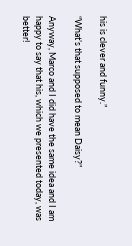his is clever and funny.”

“What’s that supposed to mean Daisy?”

Anyway, Marco and I did have the same idea and I am happy to say that his, which we presented today, was better!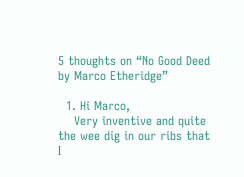5 thoughts on “No Good Deed by Marco Etheridge”

  1. Hi Marco,
    Very inventive and quite the wee dig in our ribs that I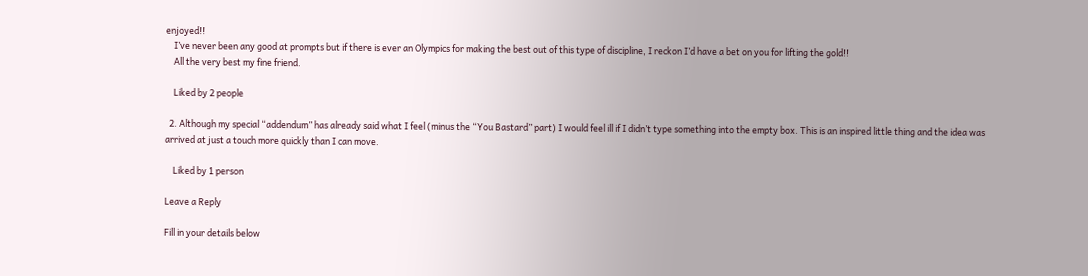enjoyed!!
    I’ve never been any good at prompts but if there is ever an Olympics for making the best out of this type of discipline, I reckon I’d have a bet on you for lifting the gold!!
    All the very best my fine friend.

    Liked by 2 people

  2. Although my special “addendum” has already said what I feel (minus the “You Bastard” part) I would feel ill if I didn’t type something into the empty box. This is an inspired little thing and the idea was arrived at just a touch more quickly than I can move.

    Liked by 1 person

Leave a Reply

Fill in your details below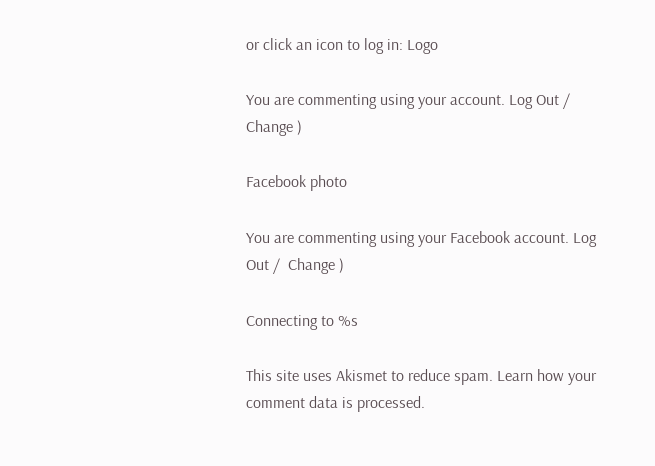or click an icon to log in: Logo

You are commenting using your account. Log Out /  Change )

Facebook photo

You are commenting using your Facebook account. Log Out /  Change )

Connecting to %s

This site uses Akismet to reduce spam. Learn how your comment data is processed.